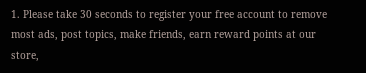1. Please take 30 seconds to register your free account to remove most ads, post topics, make friends, earn reward points at our store,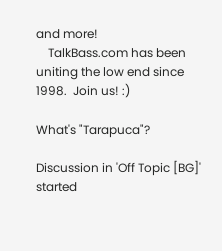and more!
    TalkBass.com has been uniting the low end since 1998.  Join us! :)

What's "Tarapuca"?

Discussion in 'Off Topic [BG]' started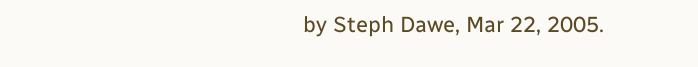by Steph Dawe, Mar 22, 2005.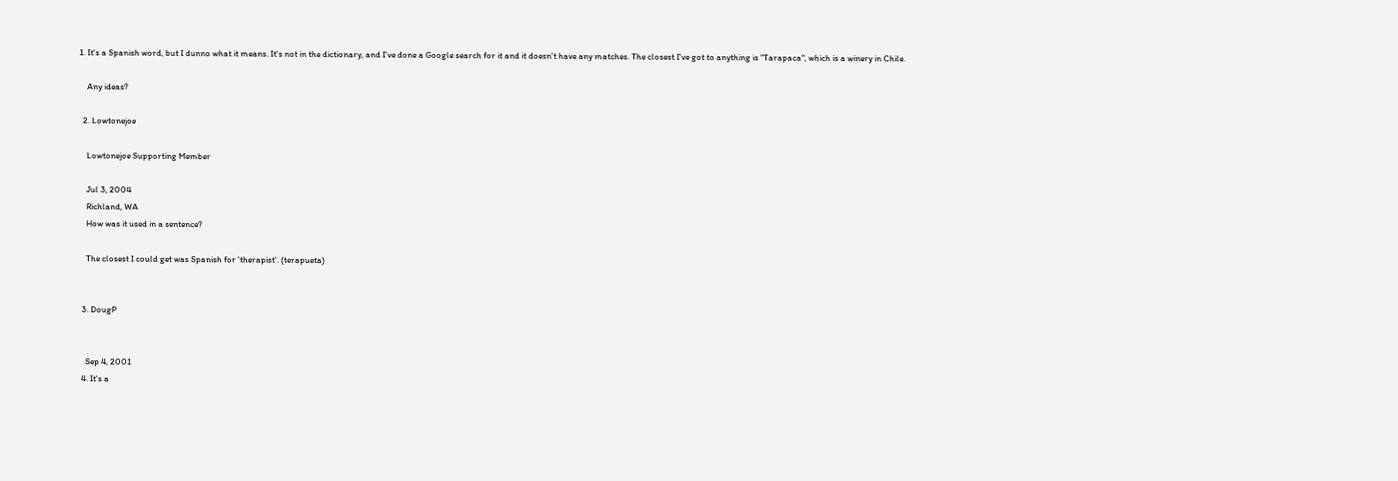1. It's a Spanish word, but I dunno what it means. It's not in the dictionary, and I've done a Google search for it and it doesn't have any matches. The closest I've got to anything is "Tarapaca", which is a winery in Chile.

    Any ideas?

  2. Lowtonejoe

    Lowtonejoe Supporting Member

    Jul 3, 2004
    Richland, WA
    How was it used in a sentence?

    The closest I could get was Spanish for 'therapist'. (terapueta)


  3. DougP


    Sep 4, 2001
  4. It's a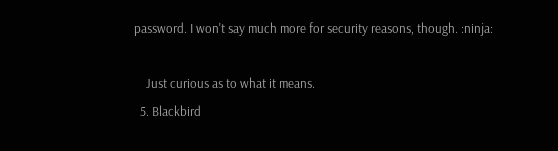password. I won't say much more for security reasons, though. :ninja:

    Just curious as to what it means.
  5. Blackbird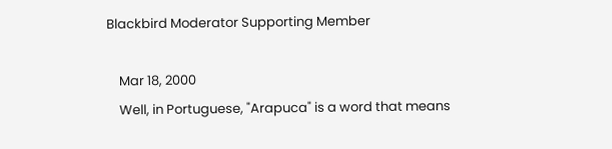Blackbird Moderator Supporting Member

    Mar 18, 2000
    Well, in Portuguese, "Arapuca" is a word that means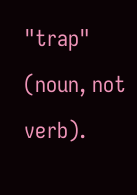"trap" (noun, not verb).